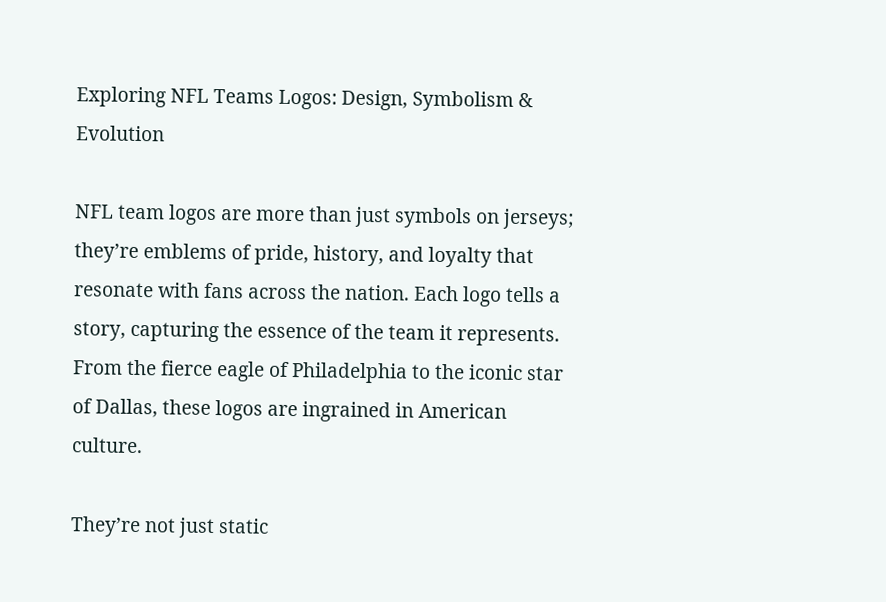Exploring NFL Teams Logos: Design, Symbolism & Evolution

NFL team logos are more than just symbols on jerseys; they’re emblems of pride, history, and loyalty that resonate with fans across the nation. Each logo tells a story, capturing the essence of the team it represents. From the fierce eagle of Philadelphia to the iconic star of Dallas, these logos are ingrained in American culture.

They’re not just static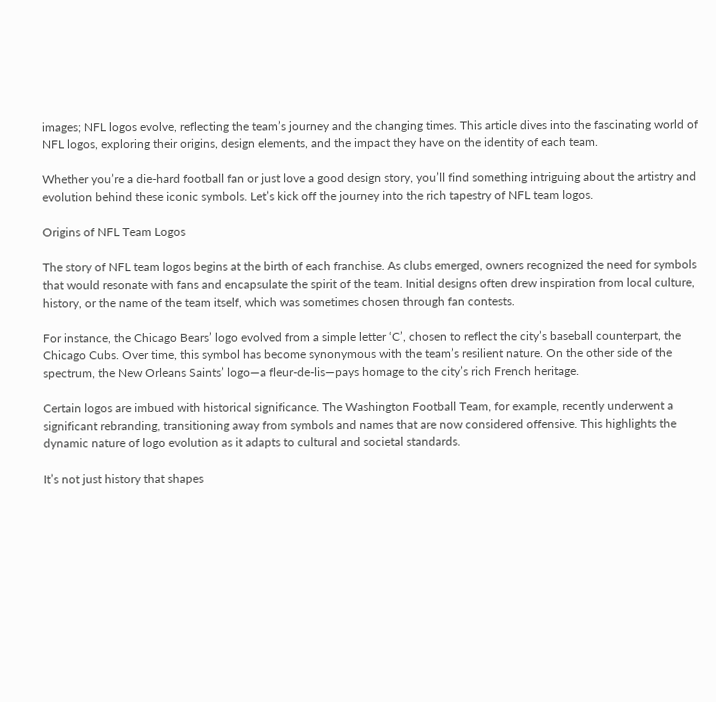images; NFL logos evolve, reflecting the team’s journey and the changing times. This article dives into the fascinating world of NFL logos, exploring their origins, design elements, and the impact they have on the identity of each team.

Whether you’re a die-hard football fan or just love a good design story, you’ll find something intriguing about the artistry and evolution behind these iconic symbols. Let’s kick off the journey into the rich tapestry of NFL team logos.

Origins of NFL Team Logos

The story of NFL team logos begins at the birth of each franchise. As clubs emerged, owners recognized the need for symbols that would resonate with fans and encapsulate the spirit of the team. Initial designs often drew inspiration from local culture, history, or the name of the team itself, which was sometimes chosen through fan contests.

For instance, the Chicago Bears’ logo evolved from a simple letter ‘C’, chosen to reflect the city’s baseball counterpart, the Chicago Cubs. Over time, this symbol has become synonymous with the team’s resilient nature. On the other side of the spectrum, the New Orleans Saints’ logo—a fleur-de-lis—pays homage to the city’s rich French heritage.

Certain logos are imbued with historical significance. The Washington Football Team, for example, recently underwent a significant rebranding, transitioning away from symbols and names that are now considered offensive. This highlights the dynamic nature of logo evolution as it adapts to cultural and societal standards.

It’s not just history that shapes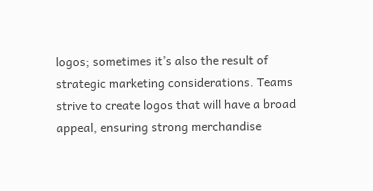logos; sometimes it’s also the result of strategic marketing considerations. Teams strive to create logos that will have a broad appeal, ensuring strong merchandise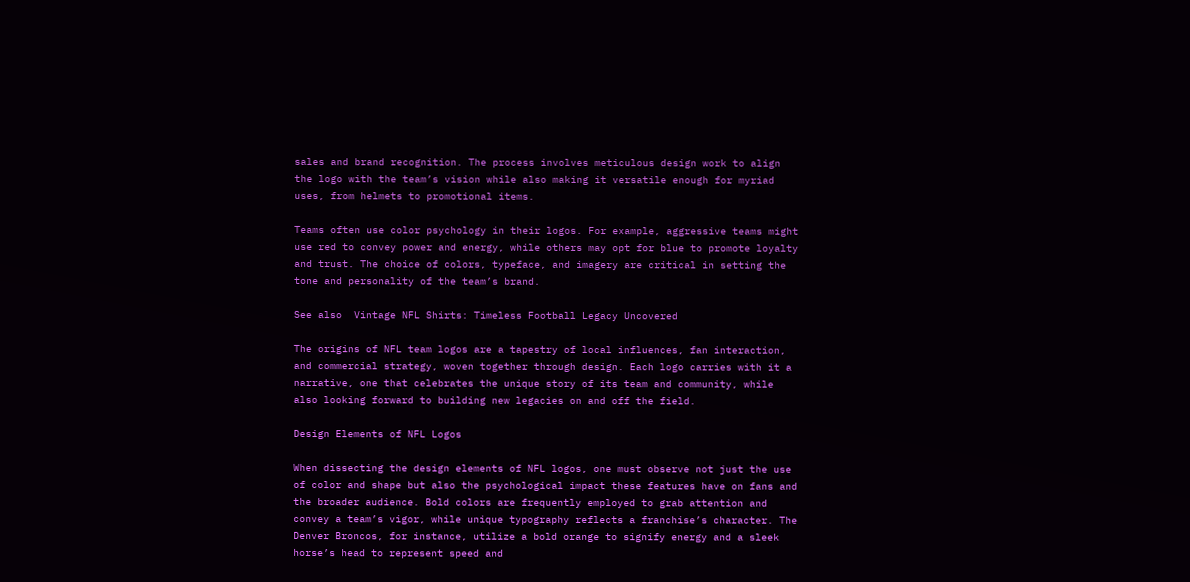sales and brand recognition. The process involves meticulous design work to align the logo with the team’s vision while also making it versatile enough for myriad uses, from helmets to promotional items.

Teams often use color psychology in their logos. For example, aggressive teams might use red to convey power and energy, while others may opt for blue to promote loyalty and trust. The choice of colors, typeface, and imagery are critical in setting the tone and personality of the team’s brand.

See also  Vintage NFL Shirts: Timeless Football Legacy Uncovered

The origins of NFL team logos are a tapestry of local influences, fan interaction, and commercial strategy, woven together through design. Each logo carries with it a narrative, one that celebrates the unique story of its team and community, while also looking forward to building new legacies on and off the field.

Design Elements of NFL Logos

When dissecting the design elements of NFL logos, one must observe not just the use of color and shape but also the psychological impact these features have on fans and the broader audience. Bold colors are frequently employed to grab attention and convey a team’s vigor, while unique typography reflects a franchise’s character. The Denver Broncos, for instance, utilize a bold orange to signify energy and a sleek horse’s head to represent speed and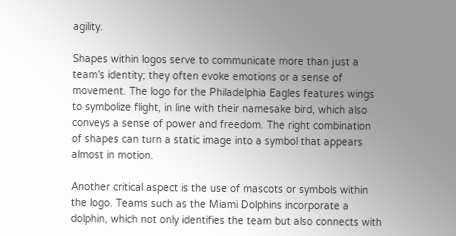agility.

Shapes within logos serve to communicate more than just a team’s identity; they often evoke emotions or a sense of movement. The logo for the Philadelphia Eagles features wings to symbolize flight, in line with their namesake bird, which also conveys a sense of power and freedom. The right combination of shapes can turn a static image into a symbol that appears almost in motion.

Another critical aspect is the use of mascots or symbols within the logo. Teams such as the Miami Dolphins incorporate a dolphin, which not only identifies the team but also connects with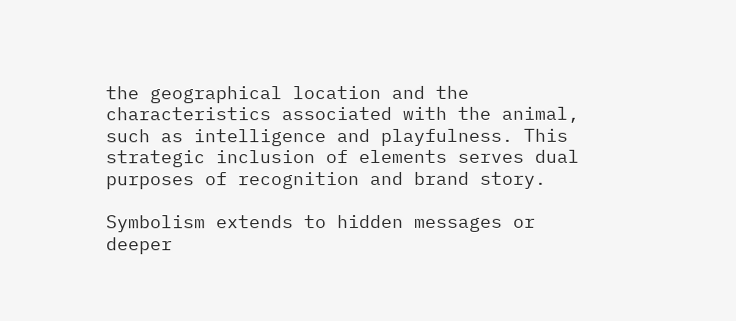the geographical location and the characteristics associated with the animal, such as intelligence and playfulness. This strategic inclusion of elements serves dual purposes of recognition and brand story.

Symbolism extends to hidden messages or deeper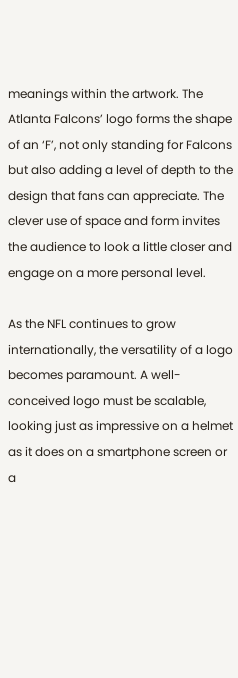meanings within the artwork. The Atlanta Falcons’ logo forms the shape of an ‘F’, not only standing for Falcons but also adding a level of depth to the design that fans can appreciate. The clever use of space and form invites the audience to look a little closer and engage on a more personal level.

As the NFL continues to grow internationally, the versatility of a logo becomes paramount. A well-conceived logo must be scalable, looking just as impressive on a helmet as it does on a smartphone screen or a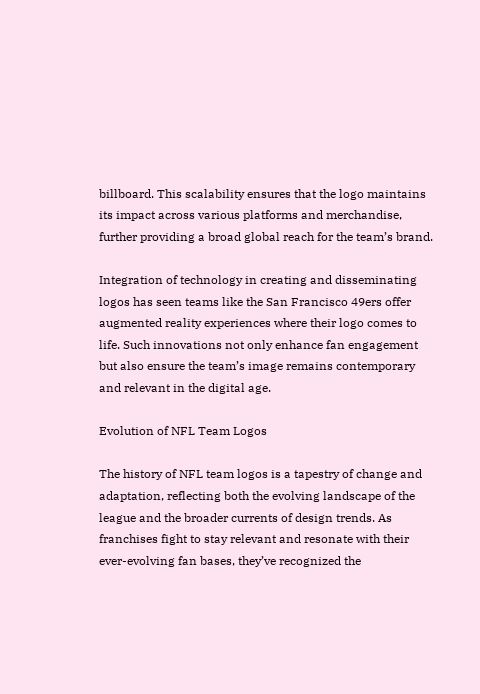billboard. This scalability ensures that the logo maintains its impact across various platforms and merchandise, further providing a broad global reach for the team’s brand.

Integration of technology in creating and disseminating logos has seen teams like the San Francisco 49ers offer augmented reality experiences where their logo comes to life. Such innovations not only enhance fan engagement but also ensure the team’s image remains contemporary and relevant in the digital age.

Evolution of NFL Team Logos

The history of NFL team logos is a tapestry of change and adaptation, reflecting both the evolving landscape of the league and the broader currents of design trends. As franchises fight to stay relevant and resonate with their ever-evolving fan bases, they’ve recognized the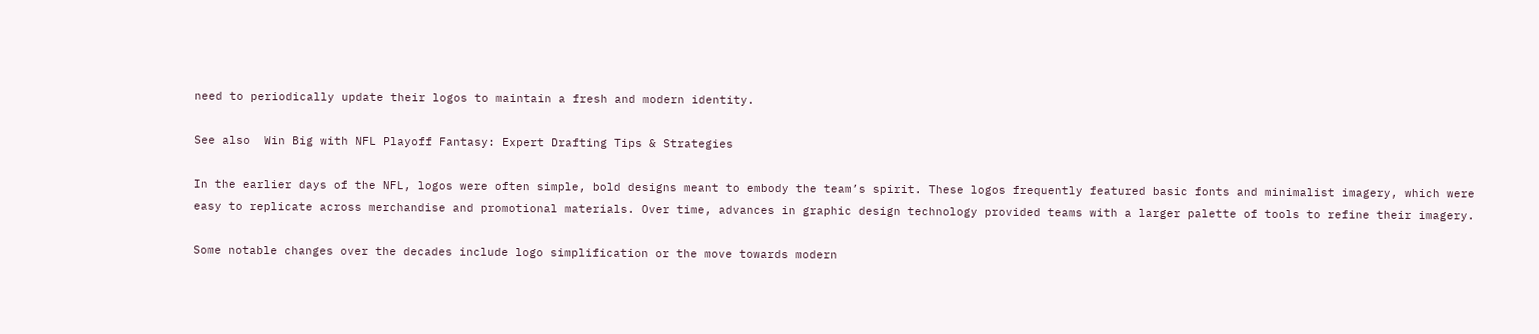need to periodically update their logos to maintain a fresh and modern identity.

See also  Win Big with NFL Playoff Fantasy: Expert Drafting Tips & Strategies

In the earlier days of the NFL, logos were often simple, bold designs meant to embody the team’s spirit. These logos frequently featured basic fonts and minimalist imagery, which were easy to replicate across merchandise and promotional materials. Over time, advances in graphic design technology provided teams with a larger palette of tools to refine their imagery.

Some notable changes over the decades include logo simplification or the move towards modern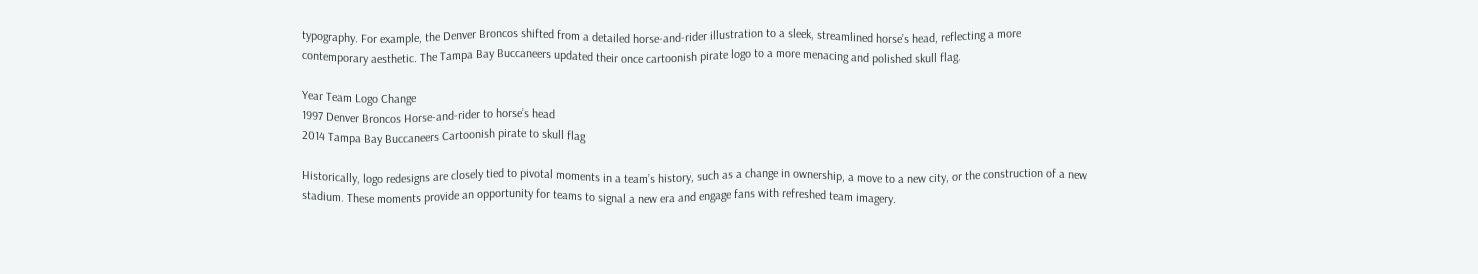typography. For example, the Denver Broncos shifted from a detailed horse-and-rider illustration to a sleek, streamlined horse’s head, reflecting a more contemporary aesthetic. The Tampa Bay Buccaneers updated their once cartoonish pirate logo to a more menacing and polished skull flag.

Year Team Logo Change
1997 Denver Broncos Horse-and-rider to horse’s head
2014 Tampa Bay Buccaneers Cartoonish pirate to skull flag

Historically, logo redesigns are closely tied to pivotal moments in a team’s history, such as a change in ownership, a move to a new city, or the construction of a new stadium. These moments provide an opportunity for teams to signal a new era and engage fans with refreshed team imagery.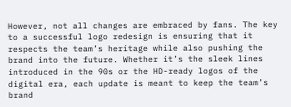However, not all changes are embraced by fans. The key to a successful logo redesign is ensuring that it respects the team’s heritage while also pushing the brand into the future. Whether it’s the sleek lines introduced in the 90s or the HD-ready logos of the digital era, each update is meant to keep the team’s brand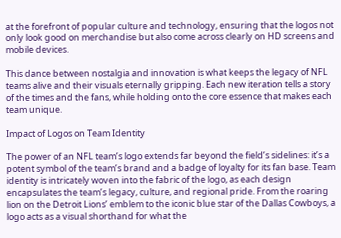at the forefront of popular culture and technology, ensuring that the logos not only look good on merchandise but also come across clearly on HD screens and mobile devices.

This dance between nostalgia and innovation is what keeps the legacy of NFL teams alive and their visuals eternally gripping. Each new iteration tells a story of the times and the fans, while holding onto the core essence that makes each team unique.

Impact of Logos on Team Identity

The power of an NFL team’s logo extends far beyond the field’s sidelines: it’s a potent symbol of the team’s brand and a badge of loyalty for its fan base. Team identity is intricately woven into the fabric of the logo, as each design encapsulates the team’s legacy, culture, and regional pride. From the roaring lion on the Detroit Lions’ emblem to the iconic blue star of the Dallas Cowboys, a logo acts as a visual shorthand for what the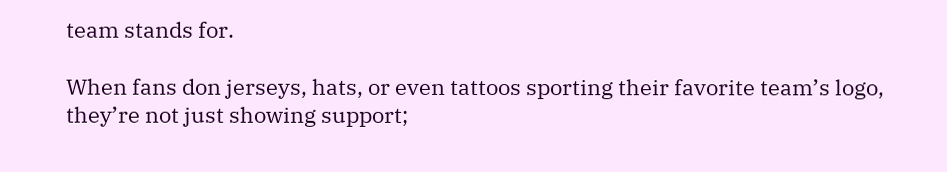team stands for.

When fans don jerseys, hats, or even tattoos sporting their favorite team’s logo, they’re not just showing support;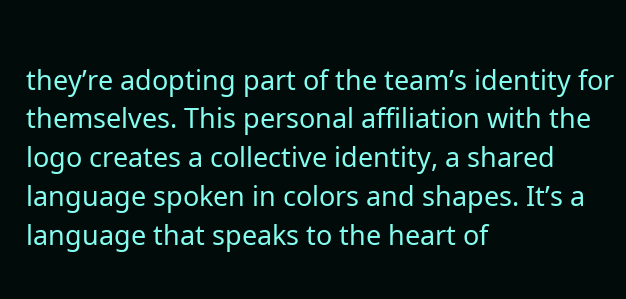they’re adopting part of the team’s identity for themselves. This personal affiliation with the logo creates a collective identity, a shared language spoken in colors and shapes. It’s a language that speaks to the heart of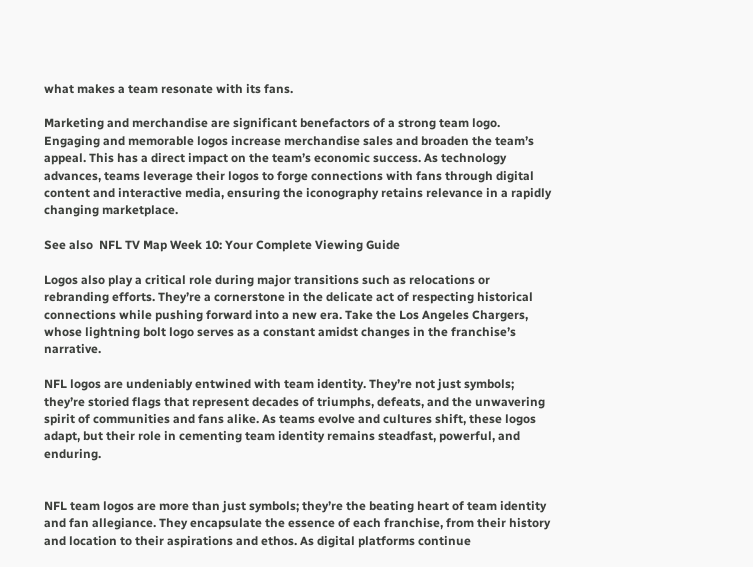what makes a team resonate with its fans.

Marketing and merchandise are significant benefactors of a strong team logo. Engaging and memorable logos increase merchandise sales and broaden the team’s appeal. This has a direct impact on the team’s economic success. As technology advances, teams leverage their logos to forge connections with fans through digital content and interactive media, ensuring the iconography retains relevance in a rapidly changing marketplace.

See also  NFL TV Map Week 10: Your Complete Viewing Guide

Logos also play a critical role during major transitions such as relocations or rebranding efforts. They’re a cornerstone in the delicate act of respecting historical connections while pushing forward into a new era. Take the Los Angeles Chargers, whose lightning bolt logo serves as a constant amidst changes in the franchise’s narrative.

NFL logos are undeniably entwined with team identity. They’re not just symbols; they’re storied flags that represent decades of triumphs, defeats, and the unwavering spirit of communities and fans alike. As teams evolve and cultures shift, these logos adapt, but their role in cementing team identity remains steadfast, powerful, and enduring.


NFL team logos are more than just symbols; they’re the beating heart of team identity and fan allegiance. They encapsulate the essence of each franchise, from their history and location to their aspirations and ethos. As digital platforms continue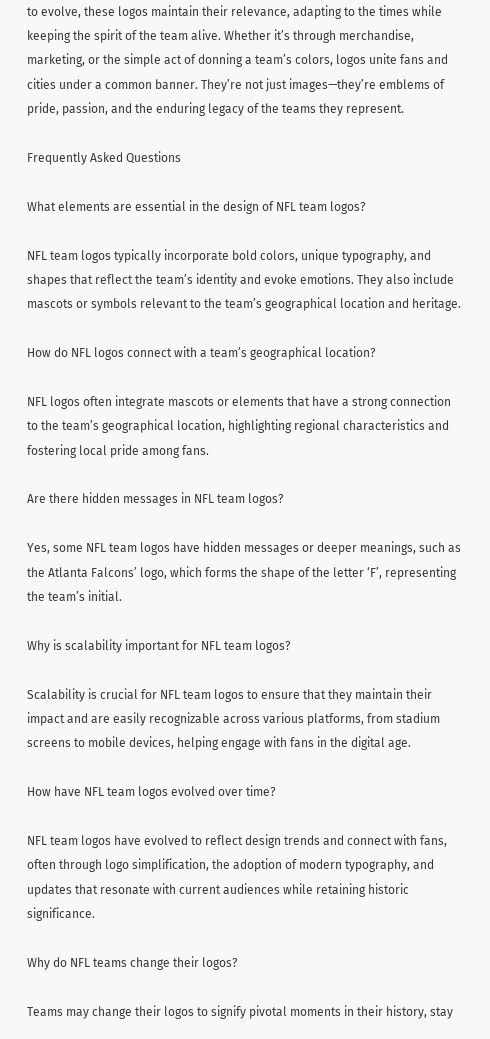to evolve, these logos maintain their relevance, adapting to the times while keeping the spirit of the team alive. Whether it’s through merchandise, marketing, or the simple act of donning a team’s colors, logos unite fans and cities under a common banner. They’re not just images—they’re emblems of pride, passion, and the enduring legacy of the teams they represent.

Frequently Asked Questions

What elements are essential in the design of NFL team logos?

NFL team logos typically incorporate bold colors, unique typography, and shapes that reflect the team’s identity and evoke emotions. They also include mascots or symbols relevant to the team’s geographical location and heritage.

How do NFL logos connect with a team’s geographical location?

NFL logos often integrate mascots or elements that have a strong connection to the team’s geographical location, highlighting regional characteristics and fostering local pride among fans.

Are there hidden messages in NFL team logos?

Yes, some NFL team logos have hidden messages or deeper meanings, such as the Atlanta Falcons’ logo, which forms the shape of the letter ‘F’, representing the team’s initial.

Why is scalability important for NFL team logos?

Scalability is crucial for NFL team logos to ensure that they maintain their impact and are easily recognizable across various platforms, from stadium screens to mobile devices, helping engage with fans in the digital age.

How have NFL team logos evolved over time?

NFL team logos have evolved to reflect design trends and connect with fans, often through logo simplification, the adoption of modern typography, and updates that resonate with current audiences while retaining historic significance.

Why do NFL teams change their logos?

Teams may change their logos to signify pivotal moments in their history, stay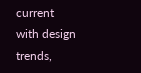current with design trends,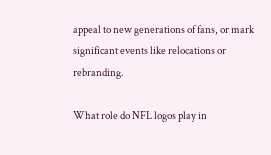appeal to new generations of fans, or mark significant events like relocations or rebranding.

What role do NFL logos play in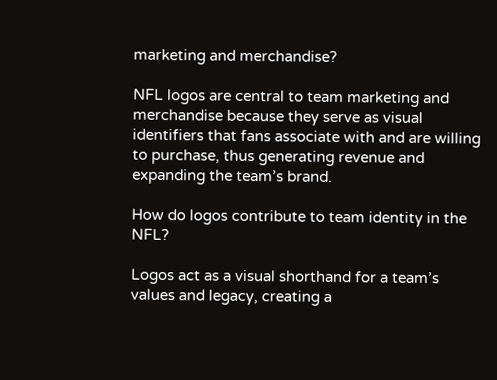marketing and merchandise?

NFL logos are central to team marketing and merchandise because they serve as visual identifiers that fans associate with and are willing to purchase, thus generating revenue and expanding the team’s brand.

How do logos contribute to team identity in the NFL?

Logos act as a visual shorthand for a team’s values and legacy, creating a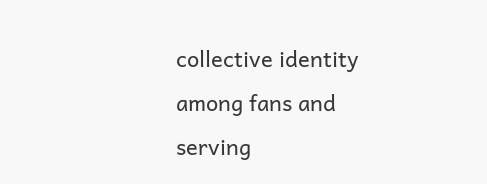collective identity among fans and serving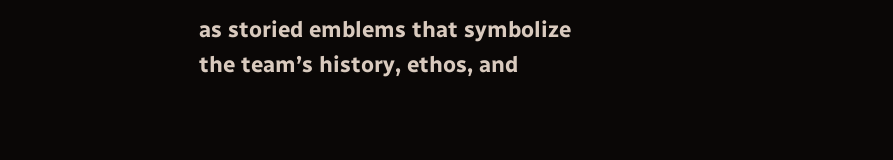as storied emblems that symbolize the team’s history, ethos, and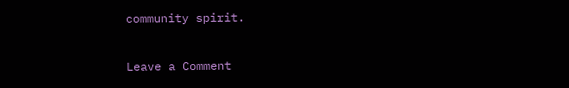community spirit.

Leave a Comment